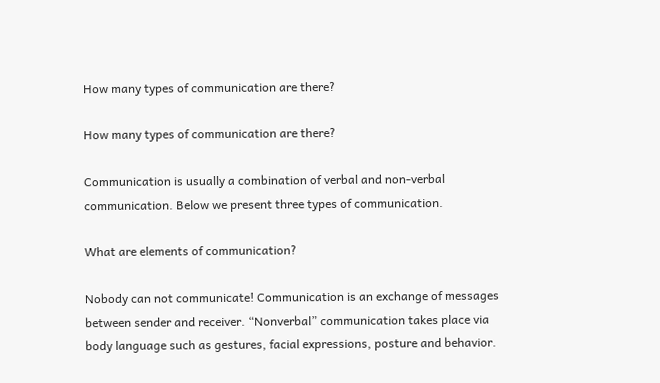How many types of communication are there?

How many types of communication are there?

Communication is usually a combination of verbal and non-verbal communication. Below we present three types of communication.

What are elements of communication?

Nobody can not communicate! Communication is an exchange of messages between sender and receiver. “Nonverbal” communication takes place via body language such as gestures, facial expressions, posture and behavior.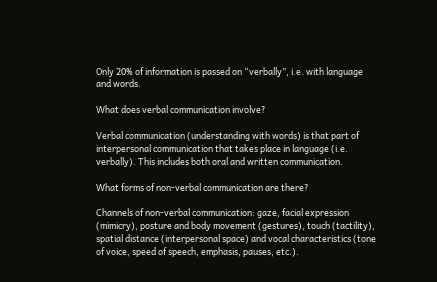Only 20% of information is passed on “verbally”, i.e. with language and words.

What does verbal communication involve?

Verbal communication (understanding with words) is that part of interpersonal communication that takes place in language (i.e. verbally). This includes both oral and written communication.

What forms of non-verbal communication are there?

Channels of non-verbal communication: gaze, facial expression (mimicry), posture and body movement (gestures), touch (tactility), spatial distance (interpersonal space) and vocal characteristics (tone of voice, speed of speech, emphasis, pauses, etc.).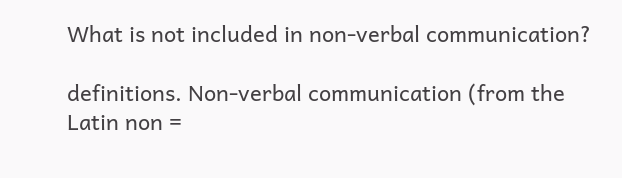What is not included in non-verbal communication?

definitions. Non-verbal communication (from the Latin non =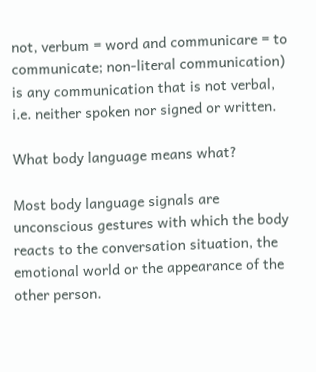not, verbum = word and communicare = to communicate; non-literal communication) is any communication that is not verbal, i.e. neither spoken nor signed or written.

What body language means what?

Most body language signals are unconscious gestures with which the body reacts to the conversation situation, the emotional world or the appearance of the other person.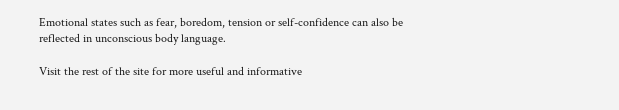Emotional states such as fear, boredom, tension or self-confidence can also be reflected in unconscious body language.

Visit the rest of the site for more useful and informative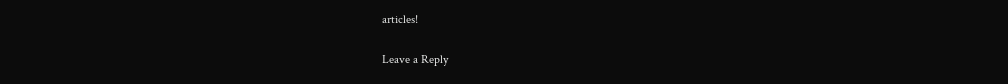articles!

Leave a Reply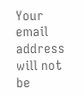Your email address will not be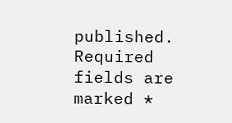published. Required fields are marked *